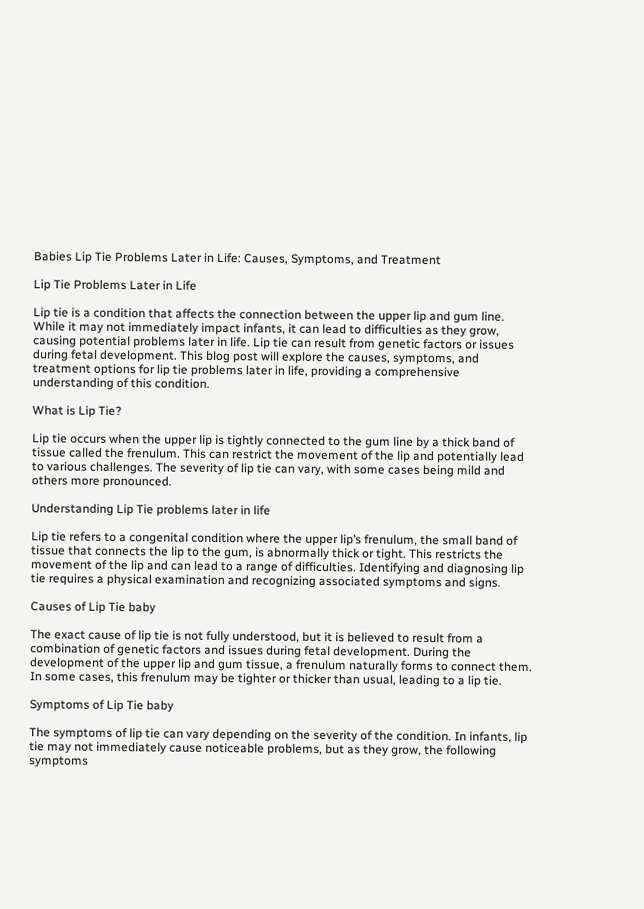Babies Lip Tie Problems Later in Life: Causes, Symptoms, and Treatment

Lip Tie Problems Later in Life

Lip tie is a condition that affects the connection between the upper lip and gum line. While it may not immediately impact infants, it can lead to difficulties as they grow, causing potential problems later in life. Lip tie can result from genetic factors or issues during fetal development. This blog post will explore the causes, symptoms, and treatment options for lip tie problems later in life, providing a comprehensive understanding of this condition.

What is Lip Tie?

Lip tie occurs when the upper lip is tightly connected to the gum line by a thick band of tissue called the frenulum. This can restrict the movement of the lip and potentially lead to various challenges. The severity of lip tie can vary, with some cases being mild and others more pronounced.

Understanding Lip Tie problems later in life

Lip tie refers to a congenital condition where the upper lip’s frenulum, the small band of tissue that connects the lip to the gum, is abnormally thick or tight. This restricts the movement of the lip and can lead to a range of difficulties. Identifying and diagnosing lip tie requires a physical examination and recognizing associated symptoms and signs.

Causes of Lip Tie baby

The exact cause of lip tie is not fully understood, but it is believed to result from a combination of genetic factors and issues during fetal development. During the development of the upper lip and gum tissue, a frenulum naturally forms to connect them. In some cases, this frenulum may be tighter or thicker than usual, leading to a lip tie.

Symptoms of Lip Tie baby

The symptoms of lip tie can vary depending on the severity of the condition. In infants, lip tie may not immediately cause noticeable problems, but as they grow, the following symptoms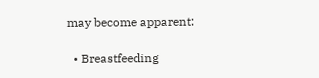may become apparent:

  • Breastfeeding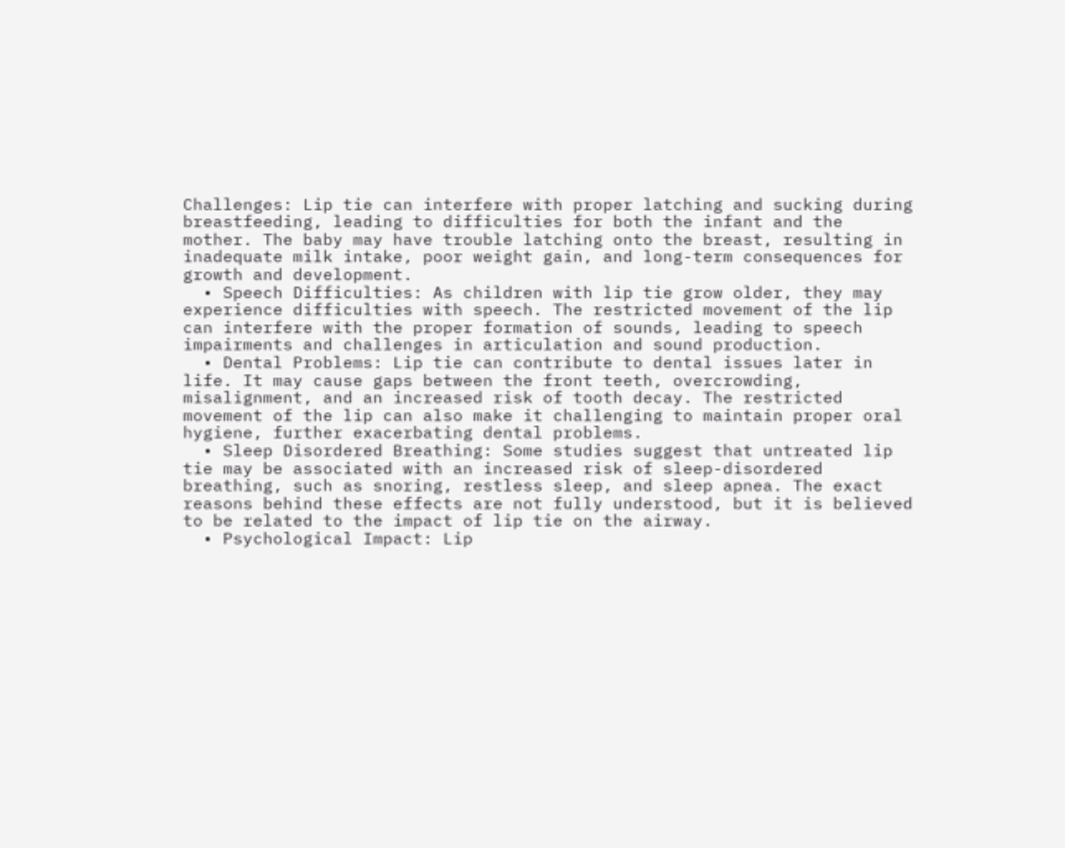Challenges: Lip tie can interfere with proper latching and sucking during breastfeeding, leading to difficulties for both the infant and the mother. The baby may have trouble latching onto the breast, resulting in inadequate milk intake, poor weight gain, and long-term consequences for growth and development.
  • Speech Difficulties: As children with lip tie grow older, they may experience difficulties with speech. The restricted movement of the lip can interfere with the proper formation of sounds, leading to speech impairments and challenges in articulation and sound production.
  • Dental Problems: Lip tie can contribute to dental issues later in life. It may cause gaps between the front teeth, overcrowding, misalignment, and an increased risk of tooth decay. The restricted movement of the lip can also make it challenging to maintain proper oral hygiene, further exacerbating dental problems.
  • Sleep Disordered Breathing: Some studies suggest that untreated lip tie may be associated with an increased risk of sleep-disordered breathing, such as snoring, restless sleep, and sleep apnea. The exact reasons behind these effects are not fully understood, but it is believed to be related to the impact of lip tie on the airway.
  • Psychological Impact: Lip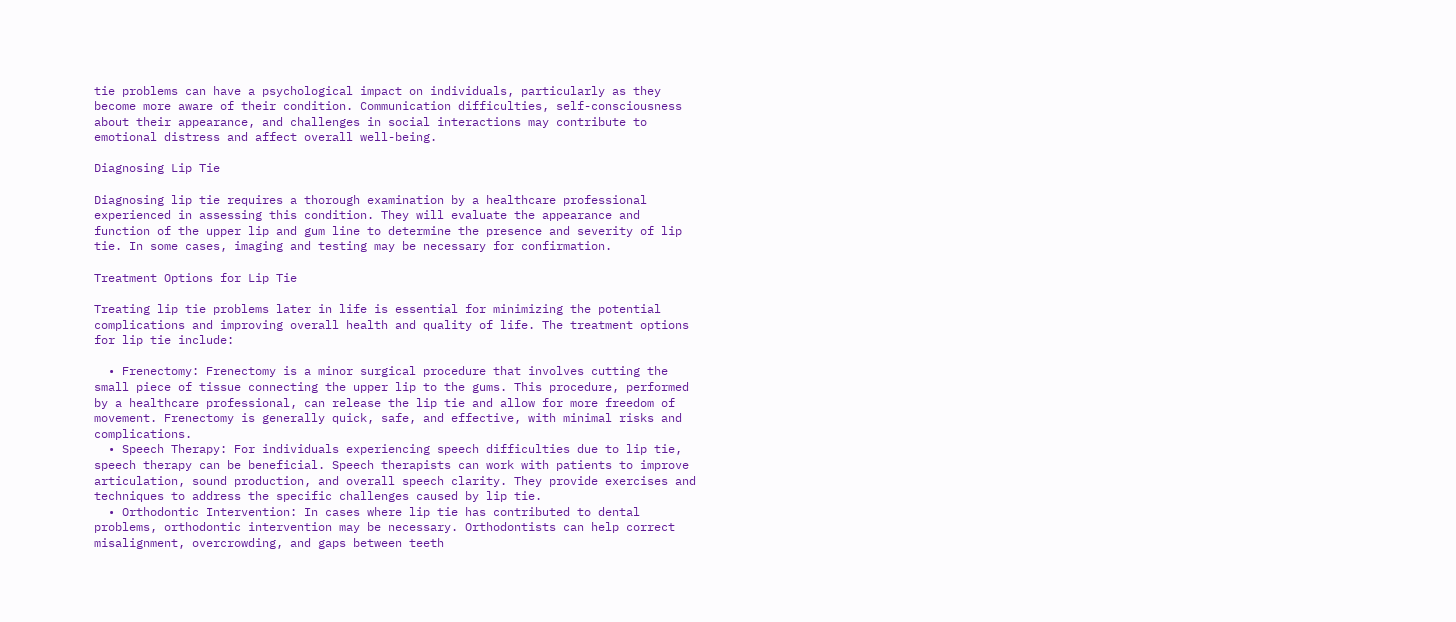tie problems can have a psychological impact on individuals, particularly as they become more aware of their condition. Communication difficulties, self-consciousness about their appearance, and challenges in social interactions may contribute to emotional distress and affect overall well-being.

Diagnosing Lip Tie

Diagnosing lip tie requires a thorough examination by a healthcare professional experienced in assessing this condition. They will evaluate the appearance and function of the upper lip and gum line to determine the presence and severity of lip tie. In some cases, imaging and testing may be necessary for confirmation.

Treatment Options for Lip Tie

Treating lip tie problems later in life is essential for minimizing the potential complications and improving overall health and quality of life. The treatment options for lip tie include:

  • Frenectomy: Frenectomy is a minor surgical procedure that involves cutting the small piece of tissue connecting the upper lip to the gums. This procedure, performed by a healthcare professional, can release the lip tie and allow for more freedom of movement. Frenectomy is generally quick, safe, and effective, with minimal risks and complications.
  • Speech Therapy: For individuals experiencing speech difficulties due to lip tie, speech therapy can be beneficial. Speech therapists can work with patients to improve articulation, sound production, and overall speech clarity. They provide exercises and techniques to address the specific challenges caused by lip tie.
  • Orthodontic Intervention: In cases where lip tie has contributed to dental problems, orthodontic intervention may be necessary. Orthodontists can help correct misalignment, overcrowding, and gaps between teeth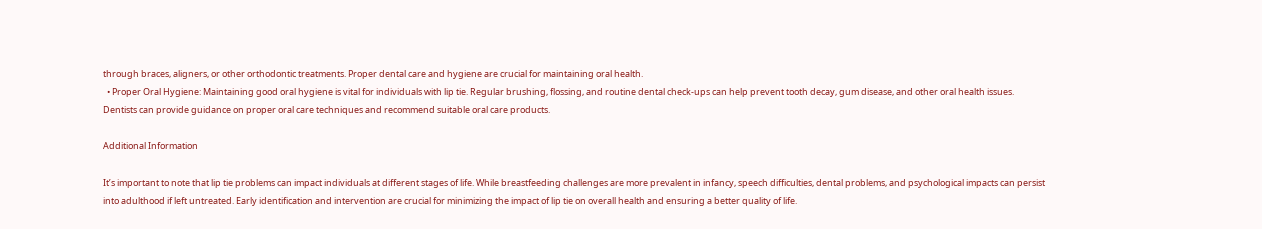through braces, aligners, or other orthodontic treatments. Proper dental care and hygiene are crucial for maintaining oral health.
  • Proper Oral Hygiene: Maintaining good oral hygiene is vital for individuals with lip tie. Regular brushing, flossing, and routine dental check-ups can help prevent tooth decay, gum disease, and other oral health issues. Dentists can provide guidance on proper oral care techniques and recommend suitable oral care products.

Additional Information

It’s important to note that lip tie problems can impact individuals at different stages of life. While breastfeeding challenges are more prevalent in infancy, speech difficulties, dental problems, and psychological impacts can persist into adulthood if left untreated. Early identification and intervention are crucial for minimizing the impact of lip tie on overall health and ensuring a better quality of life.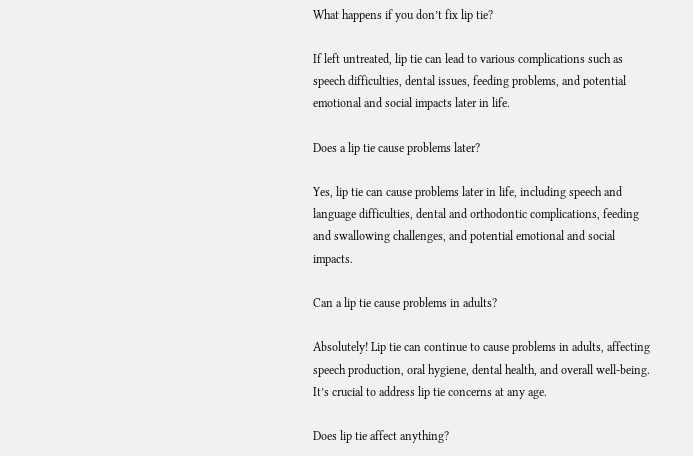What happens if you don’t fix lip tie?

If left untreated, lip tie can lead to various complications such as speech difficulties, dental issues, feeding problems, and potential emotional and social impacts later in life.

Does a lip tie cause problems later?

Yes, lip tie can cause problems later in life, including speech and language difficulties, dental and orthodontic complications, feeding and swallowing challenges, and potential emotional and social impacts.

Can a lip tie cause problems in adults?

Absolutely! Lip tie can continue to cause problems in adults, affecting speech production, oral hygiene, dental health, and overall well-being. It’s crucial to address lip tie concerns at any age.

Does lip tie affect anything?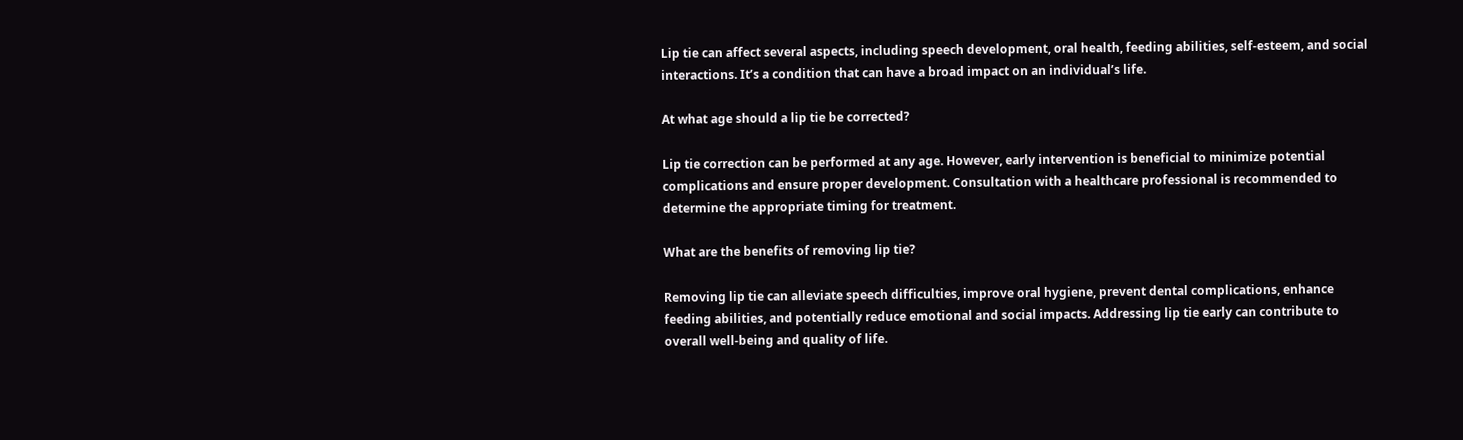Lip tie can affect several aspects, including speech development, oral health, feeding abilities, self-esteem, and social interactions. It’s a condition that can have a broad impact on an individual’s life.

At what age should a lip tie be corrected?

Lip tie correction can be performed at any age. However, early intervention is beneficial to minimize potential complications and ensure proper development. Consultation with a healthcare professional is recommended to determine the appropriate timing for treatment.

What are the benefits of removing lip tie?

Removing lip tie can alleviate speech difficulties, improve oral hygiene, prevent dental complications, enhance feeding abilities, and potentially reduce emotional and social impacts. Addressing lip tie early can contribute to overall well-being and quality of life.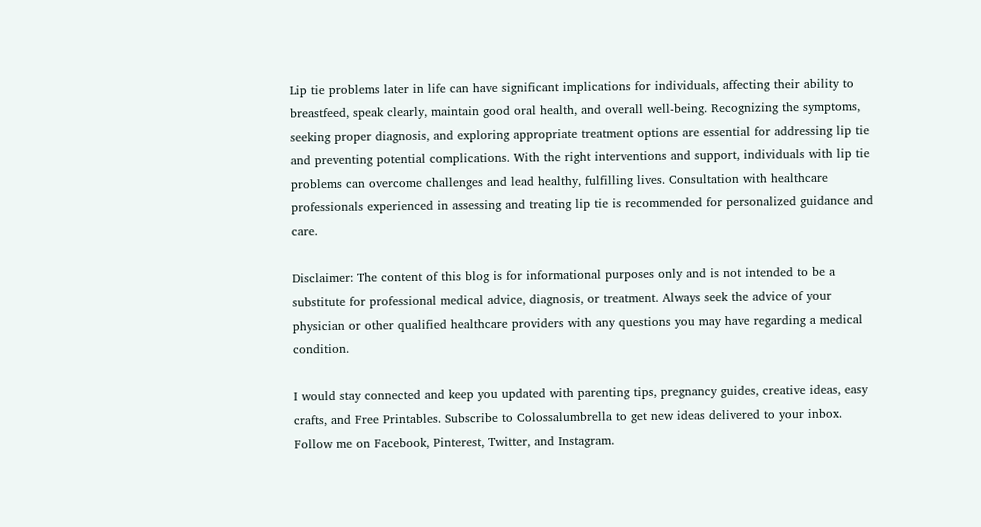Lip tie problems later in life can have significant implications for individuals, affecting their ability to breastfeed, speak clearly, maintain good oral health, and overall well-being. Recognizing the symptoms, seeking proper diagnosis, and exploring appropriate treatment options are essential for addressing lip tie and preventing potential complications. With the right interventions and support, individuals with lip tie problems can overcome challenges and lead healthy, fulfilling lives. Consultation with healthcare professionals experienced in assessing and treating lip tie is recommended for personalized guidance and care.

Disclaimer: The content of this blog is for informational purposes only and is not intended to be a substitute for professional medical advice, diagnosis, or treatment. Always seek the advice of your physician or other qualified healthcare providers with any questions you may have regarding a medical condition.

I would stay connected and keep you updated with parenting tips, pregnancy guides, creative ideas, easy crafts, and Free Printables. Subscribe to Colossalumbrella to get new ideas delivered to your inbox. Follow me on Facebook, Pinterest, Twitter, and Instagram.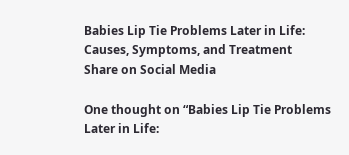Babies Lip Tie Problems Later in Life: Causes, Symptoms, and Treatment
Share on Social Media

One thought on “Babies Lip Tie Problems Later in Life: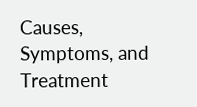Causes, Symptoms, and Treatment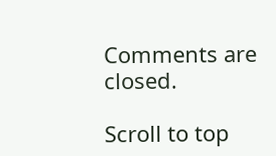Comments are closed.

Scroll to top